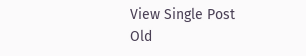View Single Post
Old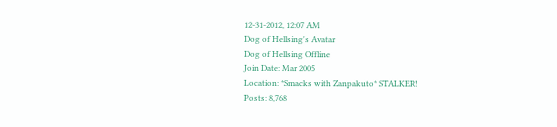12-31-2012, 12:07 AM
Dog of Hellsing's Avatar
Dog of Hellsing Offline
Join Date: Mar 2005
Location: *Smacks with Zanpakuto* STALKER!
Posts: 8,768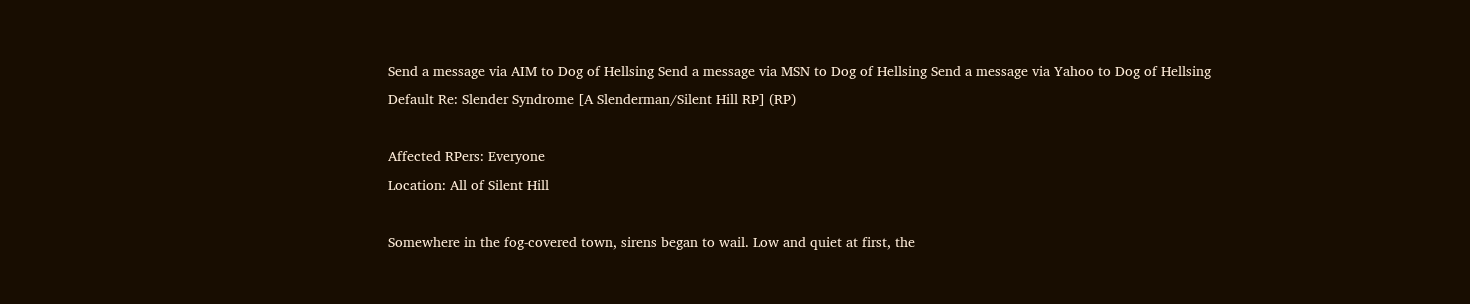Send a message via AIM to Dog of Hellsing Send a message via MSN to Dog of Hellsing Send a message via Yahoo to Dog of Hellsing
Default Re: Slender Syndrome [A Slenderman/Silent Hill RP] (RP)

Affected RPers: Everyone
Location: All of Silent Hill

Somewhere in the fog-covered town, sirens began to wail. Low and quiet at first, the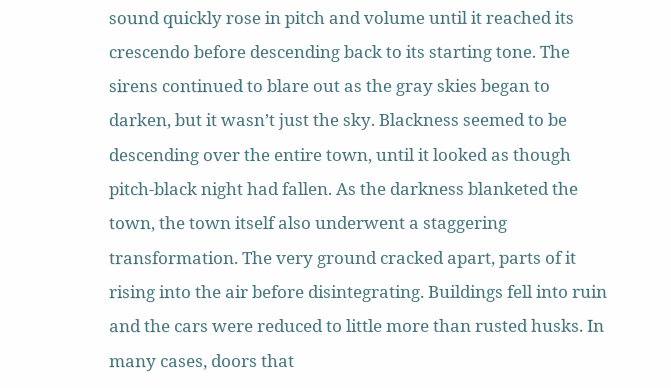sound quickly rose in pitch and volume until it reached its crescendo before descending back to its starting tone. The sirens continued to blare out as the gray skies began to darken, but it wasn’t just the sky. Blackness seemed to be descending over the entire town, until it looked as though pitch-black night had fallen. As the darkness blanketed the town, the town itself also underwent a staggering transformation. The very ground cracked apart, parts of it rising into the air before disintegrating. Buildings fell into ruin and the cars were reduced to little more than rusted husks. In many cases, doors that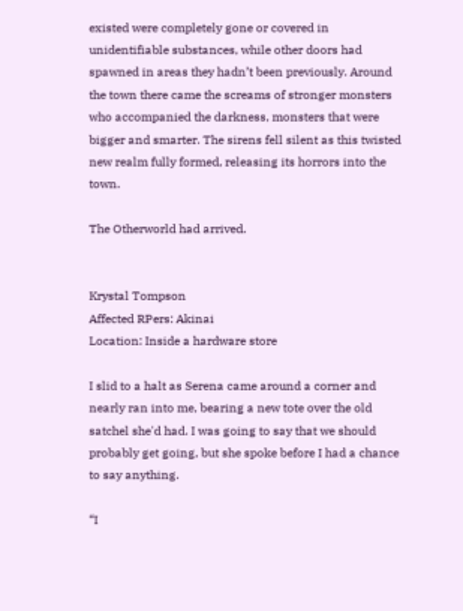existed were completely gone or covered in unidentifiable substances, while other doors had spawned in areas they hadn’t been previously. Around the town there came the screams of stronger monsters who accompanied the darkness, monsters that were bigger and smarter. The sirens fell silent as this twisted new realm fully formed, releasing its horrors into the town.

The Otherworld had arrived.


Krystal Tompson
Affected RPers: Akinai
Location: Inside a hardware store

I slid to a halt as Serena came around a corner and nearly ran into me, bearing a new tote over the old satchel she'd had. I was going to say that we should probably get going, but she spoke before I had a chance to say anything.

“I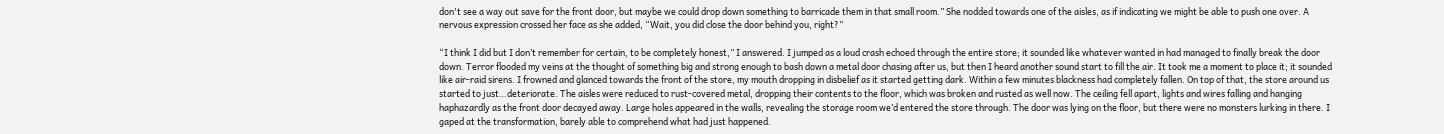don't see a way out save for the front door, but maybe we could drop down something to barricade them in that small room.” She nodded towards one of the aisles, as if indicating we might be able to push one over. A nervous expression crossed her face as she added, “Wait, you did close the door behind you, right?”

“I think I did but I don’t remember for certain, to be completely honest,” I answered. I jumped as a loud crash echoed through the entire store; it sounded like whatever wanted in had managed to finally break the door down. Terror flooded my veins at the thought of something big and strong enough to bash down a metal door chasing after us, but then I heard another sound start to fill the air. It took me a moment to place it; it sounded like air-raid sirens. I frowned and glanced towards the front of the store, my mouth dropping in disbelief as it started getting dark. Within a few minutes blackness had completely fallen. On top of that, the store around us started to just…deteriorate. The aisles were reduced to rust-covered metal, dropping their contents to the floor, which was broken and rusted as well now. The ceiling fell apart, lights and wires falling and hanging haphazardly as the front door decayed away. Large holes appeared in the walls, revealing the storage room we’d entered the store through. The door was lying on the floor, but there were no monsters lurking in there. I gaped at the transformation, barely able to comprehend what had just happened.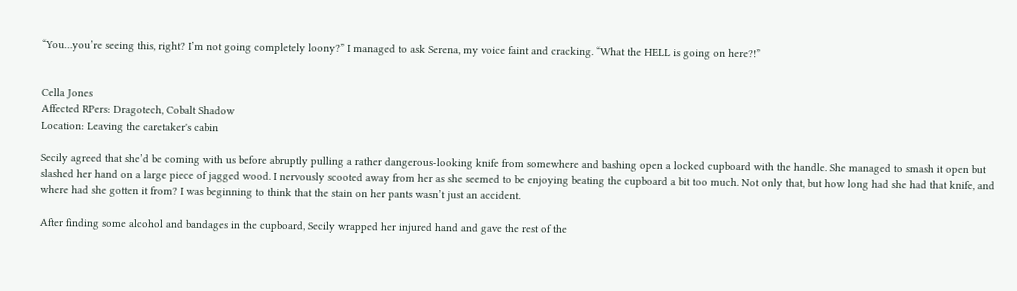“You…you’re seeing this, right? I’m not going completely loony?” I managed to ask Serena, my voice faint and cracking. “What the HELL is going on here?!”


Cella Jones
Affected RPers: Dragotech, Cobalt Shadow
Location: Leaving the caretaker's cabin

Secily agreed that she’d be coming with us before abruptly pulling a rather dangerous-looking knife from somewhere and bashing open a locked cupboard with the handle. She managed to smash it open but slashed her hand on a large piece of jagged wood. I nervously scooted away from her as she seemed to be enjoying beating the cupboard a bit too much. Not only that, but how long had she had that knife, and where had she gotten it from? I was beginning to think that the stain on her pants wasn’t just an accident.

After finding some alcohol and bandages in the cupboard, Secily wrapped her injured hand and gave the rest of the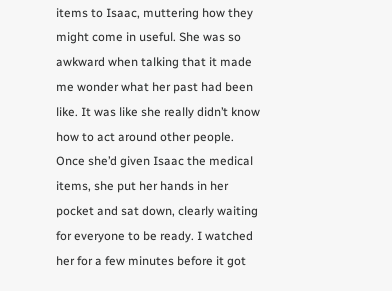items to Isaac, muttering how they might come in useful. She was so awkward when talking that it made me wonder what her past had been like. It was like she really didn’t know how to act around other people. Once she’d given Isaac the medical items, she put her hands in her pocket and sat down, clearly waiting for everyone to be ready. I watched her for a few minutes before it got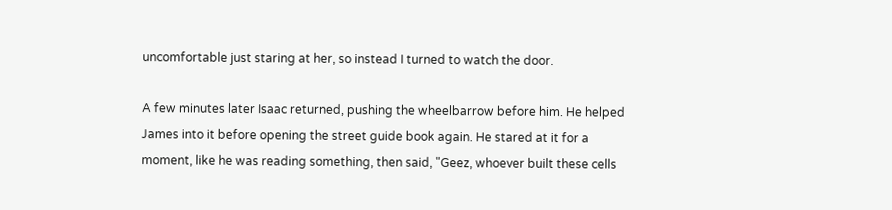uncomfortable just staring at her, so instead I turned to watch the door.

A few minutes later Isaac returned, pushing the wheelbarrow before him. He helped James into it before opening the street guide book again. He stared at it for a moment, like he was reading something, then said, "Geez, whoever built these cells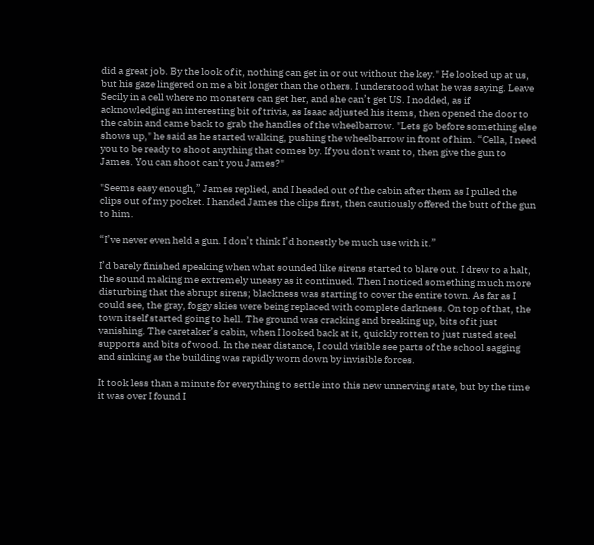did a great job. By the look of it, nothing can get in or out without the key." He looked up at us, but his gaze lingered on me a bit longer than the others. I understood what he was saying. Leave Secily in a cell where no monsters can get her, and she can’t get US. I nodded, as if acknowledging an interesting bit of trivia, as Isaac adjusted his items, then opened the door to the cabin and came back to grab the handles of the wheelbarrow. "Lets go before something else shows up," he said as he started walking, pushing the wheelbarrow in front of him. “Cella, I need you to be ready to shoot anything that comes by. If you don't want to, then give the gun to James. You can shoot can't you James?"

"Seems easy enough,” James replied, and I headed out of the cabin after them as I pulled the clips out of my pocket. I handed James the clips first, then cautiously offered the butt of the gun to him.

“I’ve never even held a gun. I don’t think I’d honestly be much use with it.”

I’d barely finished speaking when what sounded like sirens started to blare out. I drew to a halt, the sound making me extremely uneasy as it continued. Then I noticed something much more disturbing that the abrupt sirens; blackness was starting to cover the entire town. As far as I could see, the gray, foggy skies were being replaced with complete darkness. On top of that, the town itself started going to hell. The ground was cracking and breaking up, bits of it just vanishing. The caretaker’s cabin, when I looked back at it, quickly rotten to just rusted steel supports and bits of wood. In the near distance, I could visible see parts of the school sagging and sinking as the building was rapidly worn down by invisible forces.

It took less than a minute for everything to settle into this new unnerving state, but by the time it was over I found I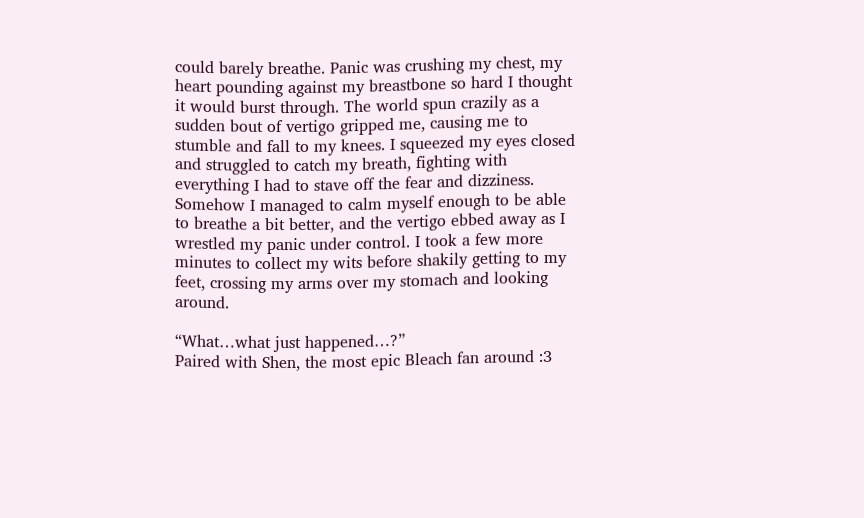could barely breathe. Panic was crushing my chest, my heart pounding against my breastbone so hard I thought it would burst through. The world spun crazily as a sudden bout of vertigo gripped me, causing me to stumble and fall to my knees. I squeezed my eyes closed and struggled to catch my breath, fighting with everything I had to stave off the fear and dizziness. Somehow I managed to calm myself enough to be able to breathe a bit better, and the vertigo ebbed away as I wrestled my panic under control. I took a few more minutes to collect my wits before shakily getting to my feet, crossing my arms over my stomach and looking around.

“What…what just happened…?”
Paired with Shen, the most epic Bleach fan around :3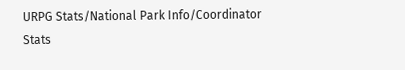URPG Stats/National Park Info/Coordinator Stats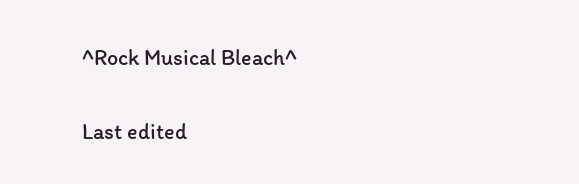^Rock Musical Bleach^

Last edited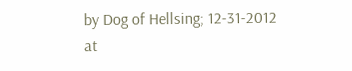by Dog of Hellsing; 12-31-2012 at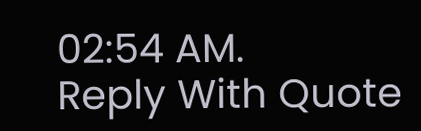02:54 AM.
Reply With Quote